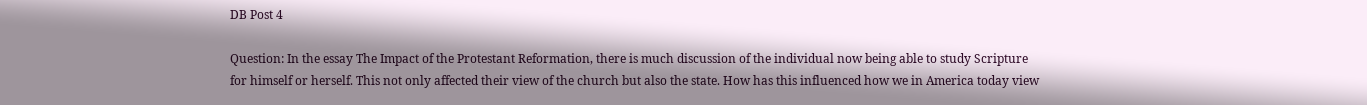DB Post 4

Question: In the essay The Impact of the Protestant Reformation, there is much discussion of the individual now being able to study Scripture for himself or herself. This not only affected their view of the church but also the state. How has this influenced how we in America today view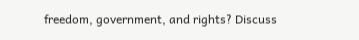freedom, government, and rights? Discuss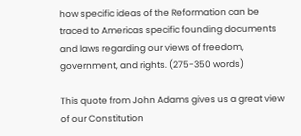how specific ideas of the Reformation can be traced to Americas specific founding documents and laws regarding our views of freedom, government, and rights. (275-350 words)

This quote from John Adams gives us a great view of our Constitution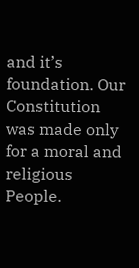and it’s foundation. Our Constitution was made only for a moral and religious People.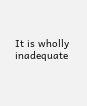It is wholly inadequate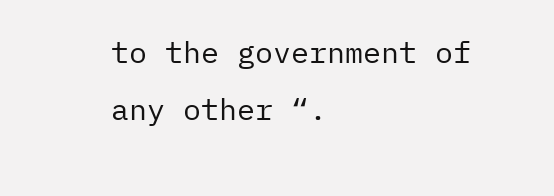to the government of any other “.